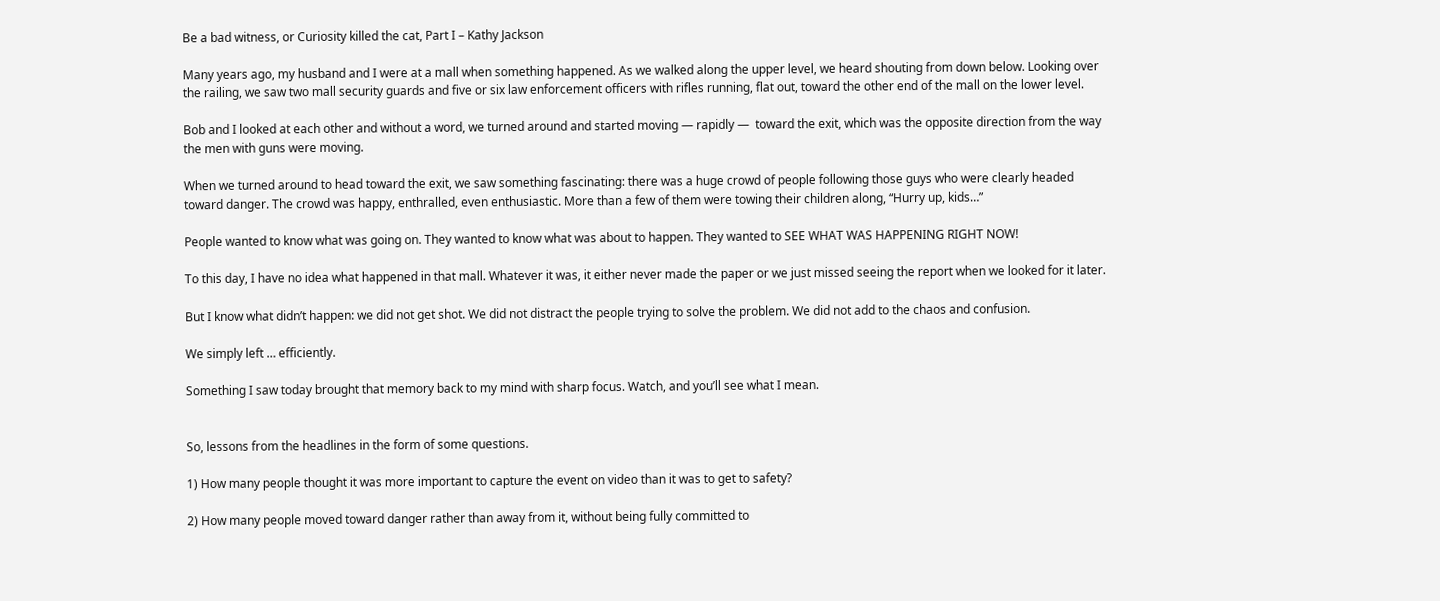Be a bad witness, or Curiosity killed the cat, Part I – Kathy Jackson

Many years ago, my husband and I were at a mall when something happened. As we walked along the upper level, we heard shouting from down below. Looking over the railing, we saw two mall security guards and five or six law enforcement officers with rifles running, flat out, toward the other end of the mall on the lower level.

Bob and I looked at each other and without a word, we turned around and started moving — rapidly —  toward the exit, which was the opposite direction from the way the men with guns were moving.

When we turned around to head toward the exit, we saw something fascinating: there was a huge crowd of people following those guys who were clearly headed toward danger. The crowd was happy, enthralled, even enthusiastic. More than a few of them were towing their children along, “Hurry up, kids…”

People wanted to know what was going on. They wanted to know what was about to happen. They wanted to SEE WHAT WAS HAPPENING RIGHT NOW!

To this day, I have no idea what happened in that mall. Whatever it was, it either never made the paper or we just missed seeing the report when we looked for it later.

But I know what didn’t happen: we did not get shot. We did not distract the people trying to solve the problem. We did not add to the chaos and confusion.

We simply left … efficiently.

Something I saw today brought that memory back to my mind with sharp focus. Watch, and you’ll see what I mean.


So, lessons from the headlines in the form of some questions.

1) How many people thought it was more important to capture the event on video than it was to get to safety?

2) How many people moved toward danger rather than away from it, without being fully committed to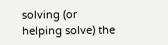solving (or helping solve) the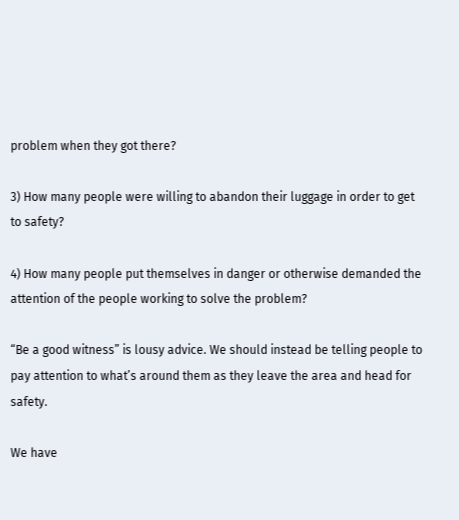problem when they got there?

3) How many people were willing to abandon their luggage in order to get to safety?

4) How many people put themselves in danger or otherwise demanded the attention of the people working to solve the problem?

“Be a good witness” is lousy advice. We should instead be telling people to pay attention to what’s around them as they leave the area and head for safety.

We have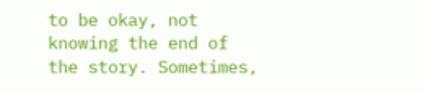to be okay, not knowing the end of the story. Sometimes,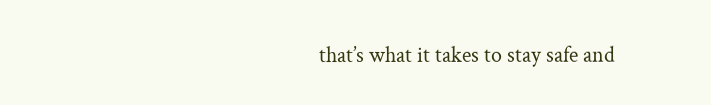that’s what it takes to stay safe and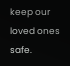keep our loved ones safe.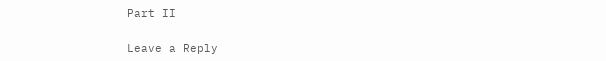Part II

Leave a Reply